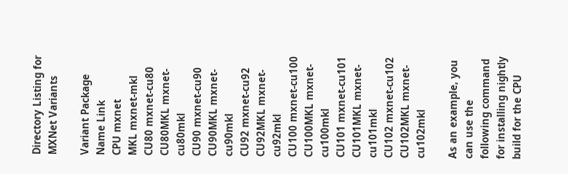Directory Listing for MXNet Variants

Variant Package Name Link
CPU mxnet
MKL mxnet-mkl
CU80 mxnet-cu80
CU80MKL mxnet-cu80mkl
CU90 mxnet-cu90
CU90MKL mxnet-cu90mkl
CU92 mxnet-cu92
CU92MKL mxnet-cu92mkl
CU100 mxnet-cu100
CU100MKL mxnet-cu100mkl
CU101 mxnet-cu101
CU101MKL mxnet-cu101mkl
CU102 mxnet-cu102
CU102MKL mxnet-cu102mkl

As an example, you can use the following command for installing nightly build for the CPU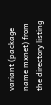variant (package name mxnet) from the directory listing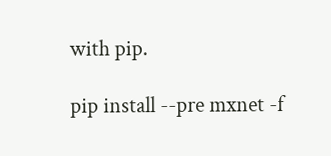with pip.

pip install --pre mxnet -f